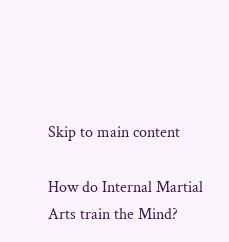Skip to main content

How do Internal Martial Arts train the Mind?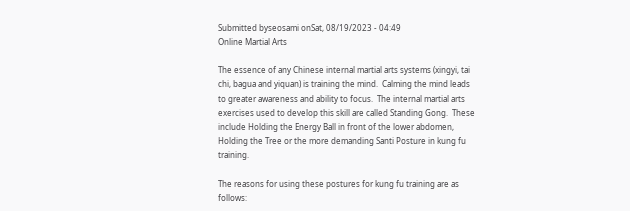Submitted byseosami onSat, 08/19/2023 - 04:49
Online Martial Arts

The essence of any Chinese internal martial arts systems (xingyi, tai chi, bagua and yiquan) is training the mind.  Calming the mind leads to greater awareness and ability to focus.  The internal martial arts exercises used to develop this skill are called Standing Gong.  These include Holding the Energy Ball in front of the lower abdomen, Holding the Tree or the more demanding Santi Posture in kung fu training.

The reasons for using these postures for kung fu training are as follows: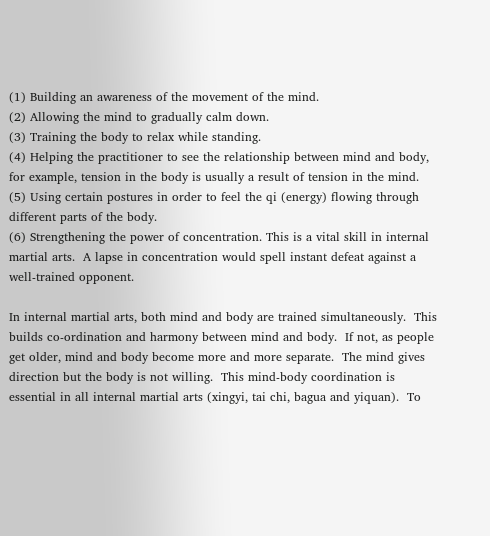(1) Building an awareness of the movement of the mind.
(2) Allowing the mind to gradually calm down.
(3) Training the body to relax while standing.
(4) Helping the practitioner to see the relationship between mind and body, for example, tension in the body is usually a result of tension in the mind.
(5) Using certain postures in order to feel the qi (energy) flowing through different parts of the body.
(6) Strengthening the power of concentration. This is a vital skill in internal martial arts.  A lapse in concentration would spell instant defeat against a well-trained opponent.

In internal martial arts, both mind and body are trained simultaneously.  This builds co-ordination and harmony between mind and body.  If not, as people get older, mind and body become more and more separate.  The mind gives direction but the body is not willing.  This mind-body coordination is essential in all internal martial arts (xingyi, tai chi, bagua and yiquan).  To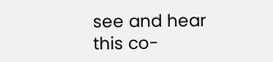see and hear this co-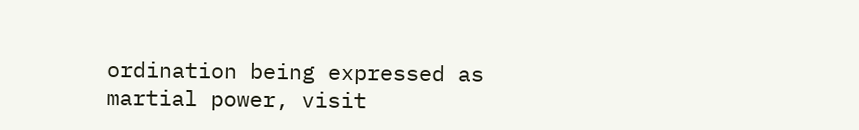ordination being expressed as martial power, visit